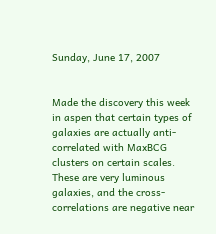Sunday, June 17, 2007


Made the discovery this week in aspen that certain types of galaxies are actually anti-correlated with MaxBCG clusters on certain scales. These are very luminous galaxies, and the cross-correlations are negative near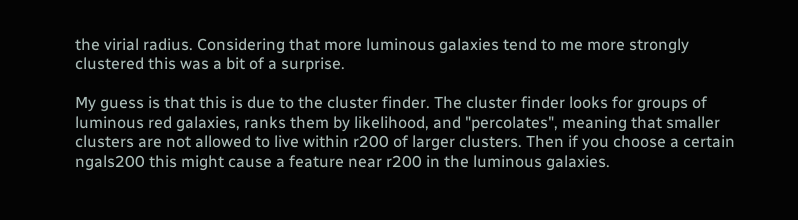the virial radius. Considering that more luminous galaxies tend to me more strongly clustered this was a bit of a surprise.

My guess is that this is due to the cluster finder. The cluster finder looks for groups of luminous red galaxies, ranks them by likelihood, and "percolates", meaning that smaller clusters are not allowed to live within r200 of larger clusters. Then if you choose a certain ngals200 this might cause a feature near r200 in the luminous galaxies.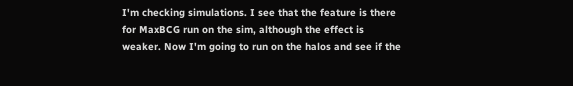I'm checking simulations. I see that the feature is there for MaxBCG run on the sim, although the effect is weaker. Now I'm going to run on the halos and see if the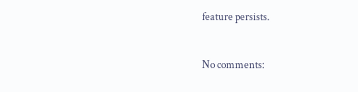feature persists.


No comments: